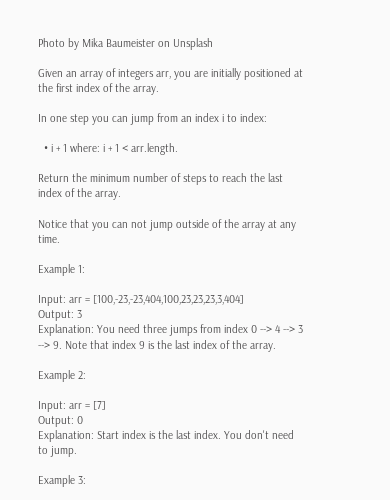Photo by Mika Baumeister on Unsplash

Given an array of integers arr, you are initially positioned at the first index of the array.

In one step you can jump from an index i to index:

  • i + 1 where: i + 1 < arr.length.

Return the minimum number of steps to reach the last index of the array.

Notice that you can not jump outside of the array at any time.

Example 1:

Input: arr = [100,-23,-23,404,100,23,23,23,3,404]
Output: 3
Explanation: You need three jumps from index 0 --> 4 --> 3 --> 9. Note that index 9 is the last index of the array.

Example 2:

Input: arr = [7]
Output: 0
Explanation: Start index is the last index. You don't need to jump.

Example 3: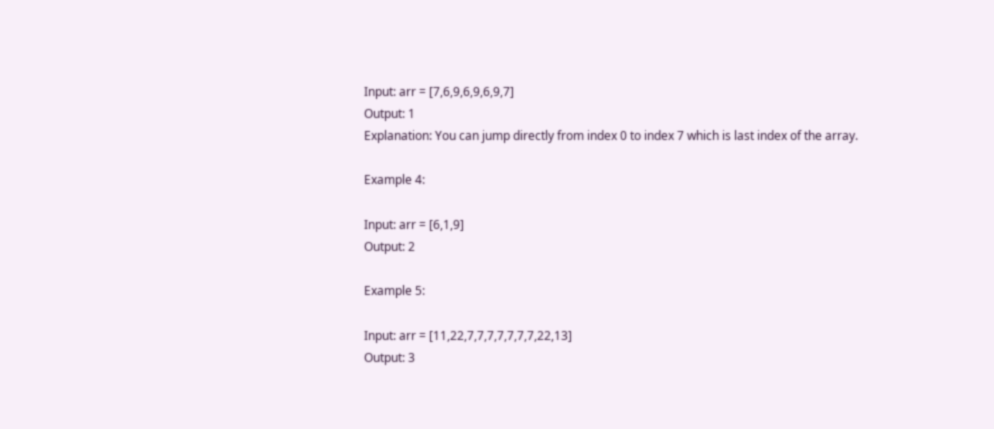Input: arr = [7,6,9,6,9,6,9,7]
Output: 1
Explanation: You can jump directly from index 0 to index 7 which is last index of the array.

Example 4:

Input: arr = [6,1,9]
Output: 2

Example 5:

Input: arr = [11,22,7,7,7,7,7,7,7,22,13]
Output: 3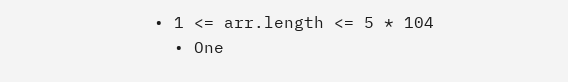• 1 <= arr.length <= 5 * 104
  • One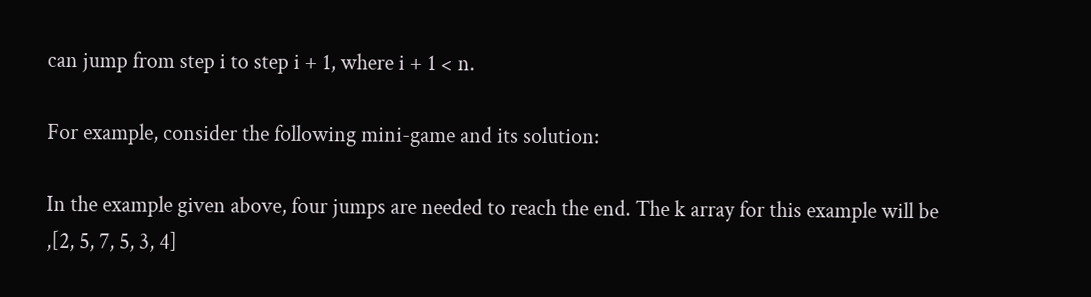can jump from step i to step i + 1, where i + 1 < n.

For example, consider the following mini-game and its solution:

In the example given above, four jumps are needed to reach the end. The k array for this example will be ,[2, 5, 7, 5, 3, 4]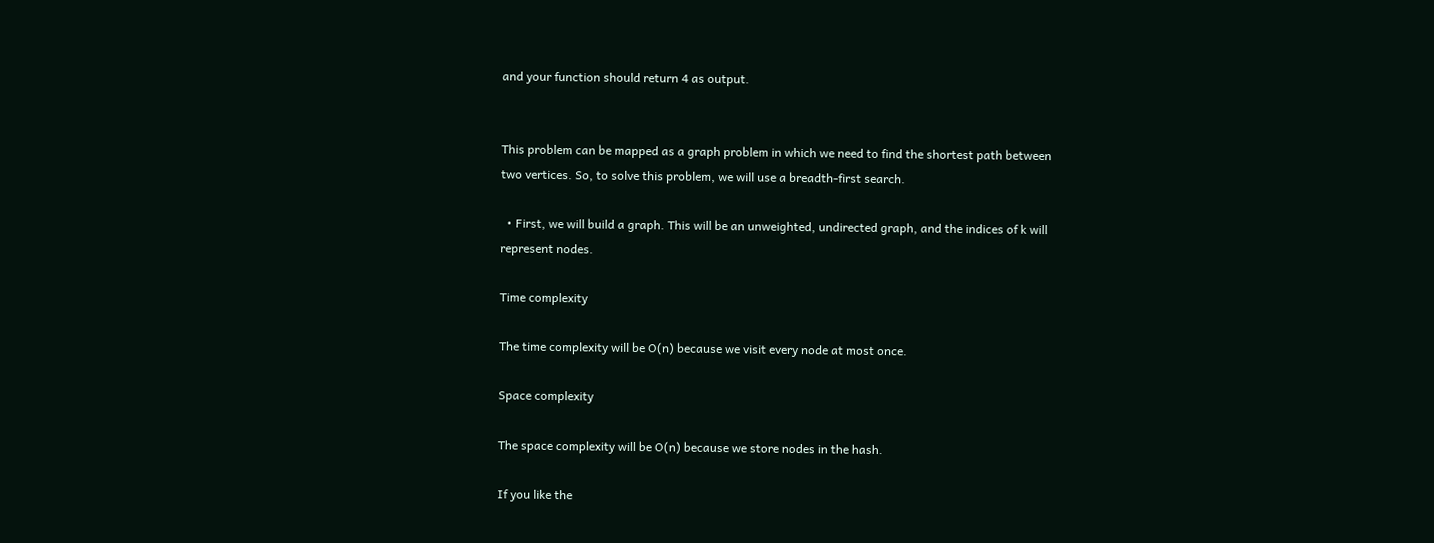and your function should return 4 as output.


This problem can be mapped as a graph problem in which we need to find the shortest path between two vertices. So, to solve this problem, we will use a breadth-first search.

  • First, we will build a graph. This will be an unweighted, undirected graph, and the indices of k will represent nodes.

Time complexity

The time complexity will be O(n) because we visit every node at most once.

Space complexity

The space complexity will be O(n) because we store nodes in the hash.

If you like the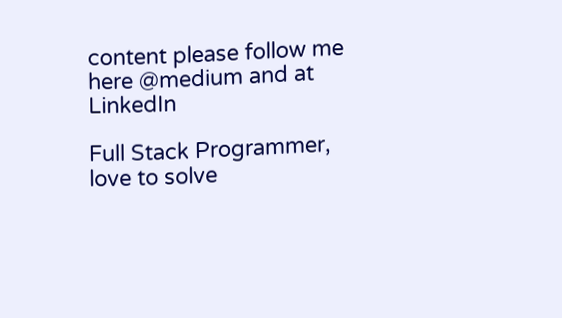content please follow me here @medium and at LinkedIn

Full Stack Programmer, love to solve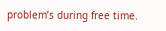problem’s during free time.